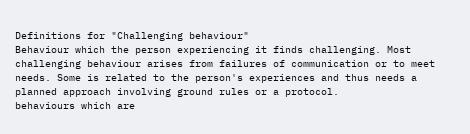Definitions for "Challenging behaviour"
Behaviour which the person experiencing it finds challenging. Most challenging behaviour arises from failures of communication or to meet needs. Some is related to the person's experiences and thus needs a planned approach involving ground rules or a protocol.
behaviours which are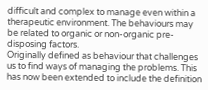difficult and complex to manage even within a therapeutic environment. The behaviours may be related to organic or non-organic pre-disposing factors.
Originally defined as behaviour that challenges us to find ways of managing the problems. This has now been extended to include the definition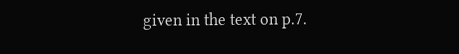given in the text on p.7.